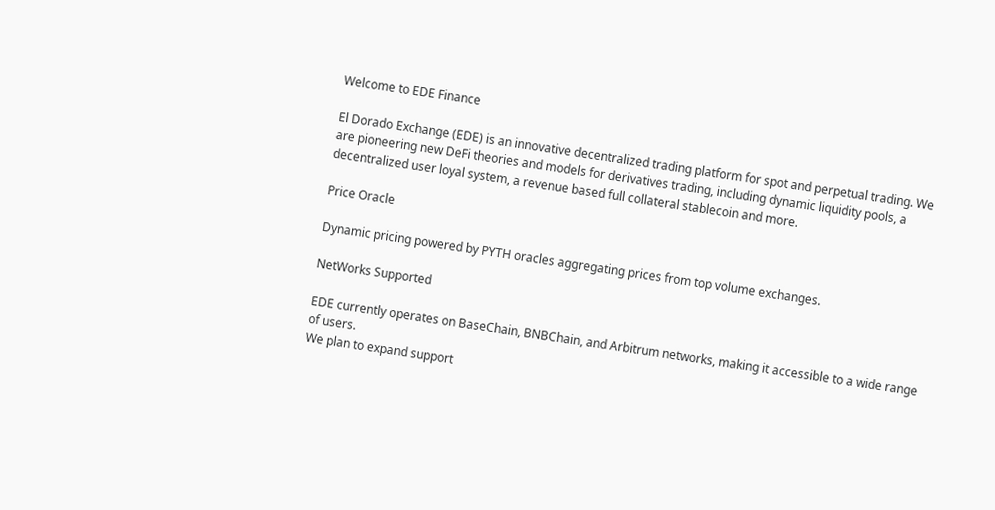Welcome to EDE Finance

El Dorado Exchange (EDE) is an innovative decentralized trading platform for spot and perpetual trading. We are pioneering new DeFi theories and models for derivatives trading, including dynamic liquidity pools, a decentralized user loyal system, a revenue based full collateral stablecoin and more.

Price Oracle

Dynamic pricing powered by PYTH oracles aggregating prices from top volume exchanges.

NetWorks Supported

EDE currently operates on BaseChain, BNBChain, and Arbitrum networks, making it accessible to a wide range of users.
We plan to expand support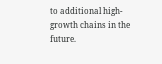to additional high-growth chains in the future.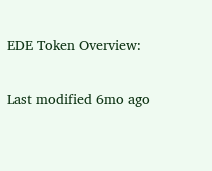EDE Token Overview:


Last modified 6mo ago